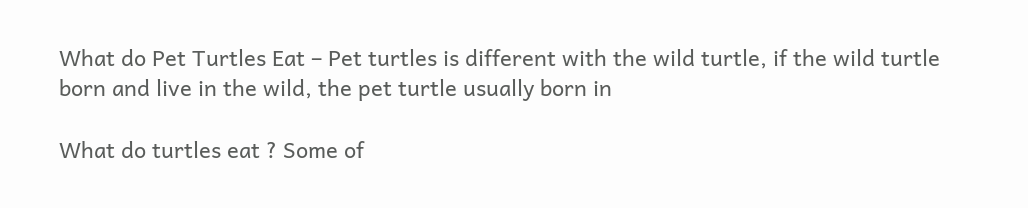What do Pet Turtles Eat – Pet turtles is different with the wild turtle, if the wild turtle born and live in the wild, the pet turtle usually born in

What do turtles eat ? Some of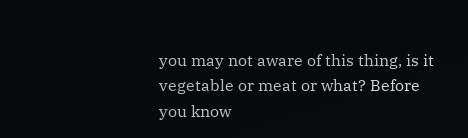you may not aware of this thing, is it vegetable or meat or what? Before you know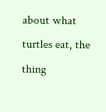about what turtles eat, the thing